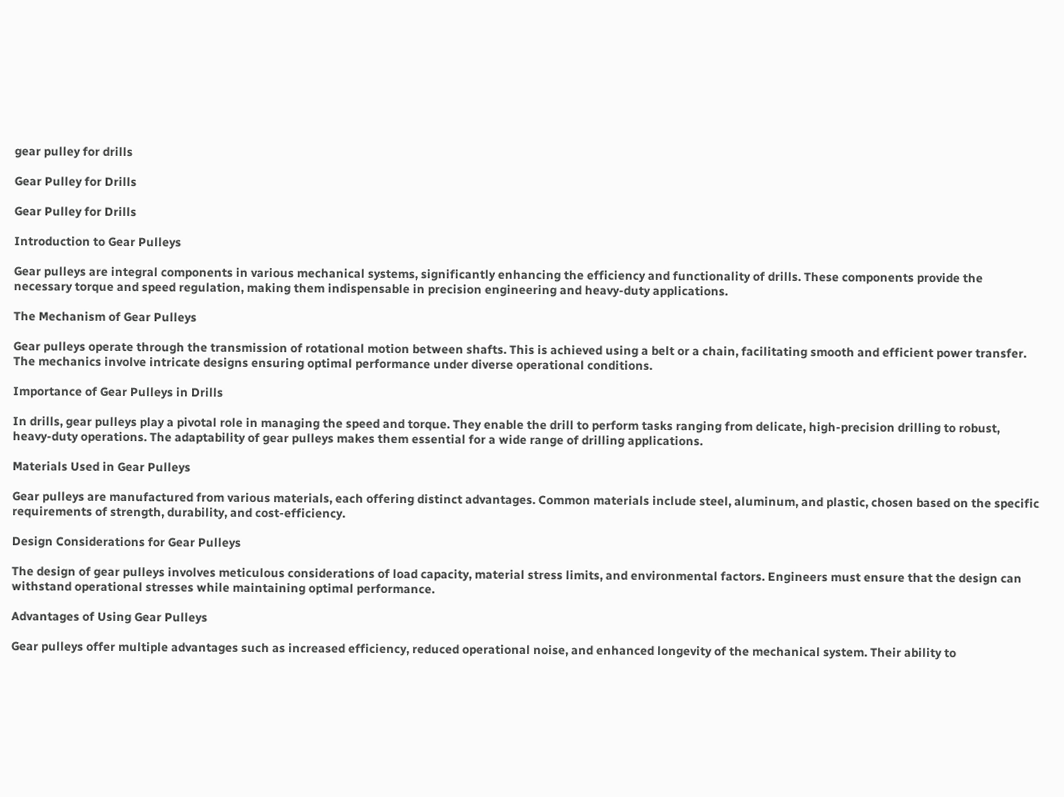gear pulley for drills

Gear Pulley for Drills

Gear Pulley for Drills

Introduction to Gear Pulleys

Gear pulleys are integral components in various mechanical systems, significantly enhancing the efficiency and functionality of drills. These components provide the necessary torque and speed regulation, making them indispensable in precision engineering and heavy-duty applications.

The Mechanism of Gear Pulleys

Gear pulleys operate through the transmission of rotational motion between shafts. This is achieved using a belt or a chain, facilitating smooth and efficient power transfer. The mechanics involve intricate designs ensuring optimal performance under diverse operational conditions.

Importance of Gear Pulleys in Drills

In drills, gear pulleys play a pivotal role in managing the speed and torque. They enable the drill to perform tasks ranging from delicate, high-precision drilling to robust, heavy-duty operations. The adaptability of gear pulleys makes them essential for a wide range of drilling applications.

Materials Used in Gear Pulleys

Gear pulleys are manufactured from various materials, each offering distinct advantages. Common materials include steel, aluminum, and plastic, chosen based on the specific requirements of strength, durability, and cost-efficiency.

Design Considerations for Gear Pulleys

The design of gear pulleys involves meticulous considerations of load capacity, material stress limits, and environmental factors. Engineers must ensure that the design can withstand operational stresses while maintaining optimal performance.

Advantages of Using Gear Pulleys

Gear pulleys offer multiple advantages such as increased efficiency, reduced operational noise, and enhanced longevity of the mechanical system. Their ability to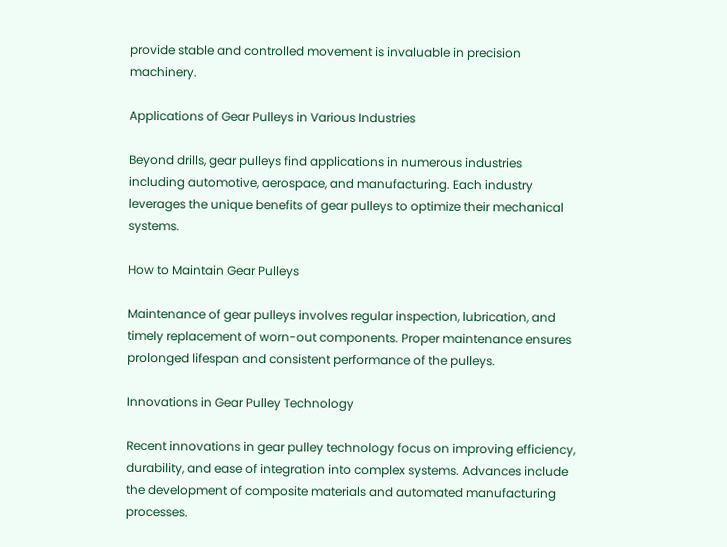provide stable and controlled movement is invaluable in precision machinery.

Applications of Gear Pulleys in Various Industries

Beyond drills, gear pulleys find applications in numerous industries including automotive, aerospace, and manufacturing. Each industry leverages the unique benefits of gear pulleys to optimize their mechanical systems.

How to Maintain Gear Pulleys

Maintenance of gear pulleys involves regular inspection, lubrication, and timely replacement of worn-out components. Proper maintenance ensures prolonged lifespan and consistent performance of the pulleys.

Innovations in Gear Pulley Technology

Recent innovations in gear pulley technology focus on improving efficiency, durability, and ease of integration into complex systems. Advances include the development of composite materials and automated manufacturing processes.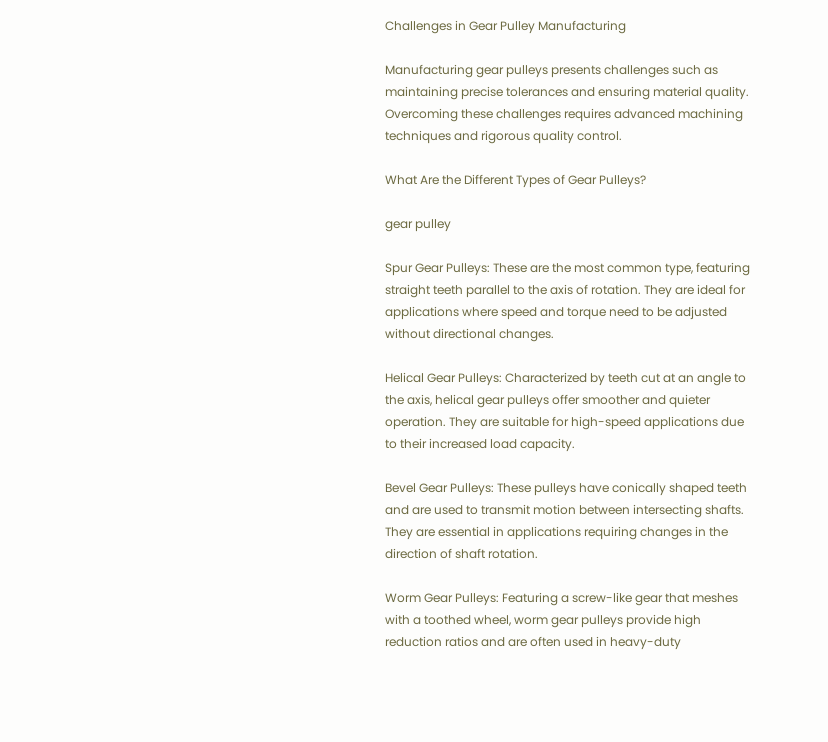Challenges in Gear Pulley Manufacturing

Manufacturing gear pulleys presents challenges such as maintaining precise tolerances and ensuring material quality. Overcoming these challenges requires advanced machining techniques and rigorous quality control.

What Are the Different Types of Gear Pulleys?

gear pulley

Spur Gear Pulleys: These are the most common type, featuring straight teeth parallel to the axis of rotation. They are ideal for applications where speed and torque need to be adjusted without directional changes.

Helical Gear Pulleys: Characterized by teeth cut at an angle to the axis, helical gear pulleys offer smoother and quieter operation. They are suitable for high-speed applications due to their increased load capacity.

Bevel Gear Pulleys: These pulleys have conically shaped teeth and are used to transmit motion between intersecting shafts. They are essential in applications requiring changes in the direction of shaft rotation.

Worm Gear Pulleys: Featuring a screw-like gear that meshes with a toothed wheel, worm gear pulleys provide high reduction ratios and are often used in heavy-duty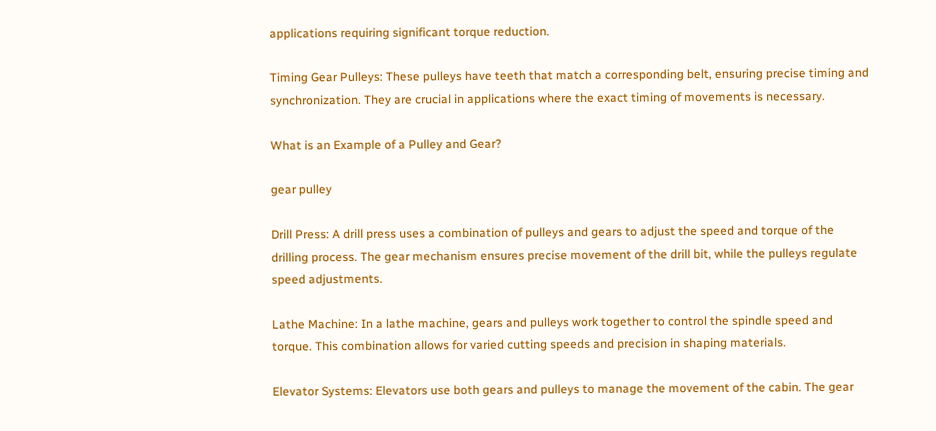applications requiring significant torque reduction.

Timing Gear Pulleys: These pulleys have teeth that match a corresponding belt, ensuring precise timing and synchronization. They are crucial in applications where the exact timing of movements is necessary.

What is an Example of a Pulley and Gear?

gear pulley

Drill Press: A drill press uses a combination of pulleys and gears to adjust the speed and torque of the drilling process. The gear mechanism ensures precise movement of the drill bit, while the pulleys regulate speed adjustments.

Lathe Machine: In a lathe machine, gears and pulleys work together to control the spindle speed and torque. This combination allows for varied cutting speeds and precision in shaping materials.

Elevator Systems: Elevators use both gears and pulleys to manage the movement of the cabin. The gear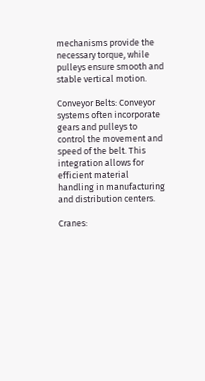mechanisms provide the necessary torque, while pulleys ensure smooth and stable vertical motion.

Conveyor Belts: Conveyor systems often incorporate gears and pulleys to control the movement and speed of the belt. This integration allows for efficient material handling in manufacturing and distribution centers.

Cranes: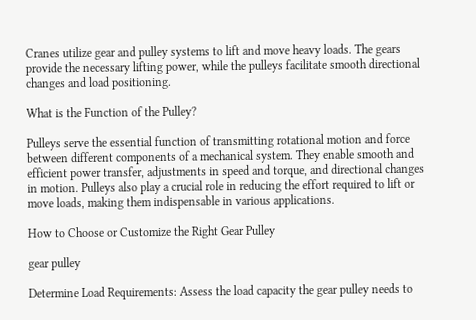Cranes utilize gear and pulley systems to lift and move heavy loads. The gears provide the necessary lifting power, while the pulleys facilitate smooth directional changes and load positioning.

What is the Function of the Pulley?

Pulleys serve the essential function of transmitting rotational motion and force between different components of a mechanical system. They enable smooth and efficient power transfer, adjustments in speed and torque, and directional changes in motion. Pulleys also play a crucial role in reducing the effort required to lift or move loads, making them indispensable in various applications.

How to Choose or Customize the Right Gear Pulley

gear pulley

Determine Load Requirements: Assess the load capacity the gear pulley needs to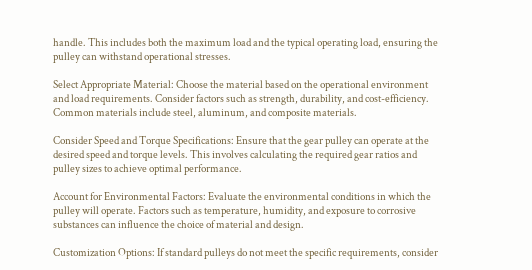handle. This includes both the maximum load and the typical operating load, ensuring the pulley can withstand operational stresses.

Select Appropriate Material: Choose the material based on the operational environment and load requirements. Consider factors such as strength, durability, and cost-efficiency. Common materials include steel, aluminum, and composite materials.

Consider Speed and Torque Specifications: Ensure that the gear pulley can operate at the desired speed and torque levels. This involves calculating the required gear ratios and pulley sizes to achieve optimal performance.

Account for Environmental Factors: Evaluate the environmental conditions in which the pulley will operate. Factors such as temperature, humidity, and exposure to corrosive substances can influence the choice of material and design.

Customization Options: If standard pulleys do not meet the specific requirements, consider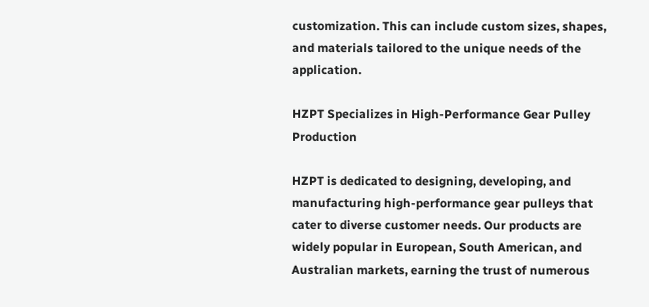customization. This can include custom sizes, shapes, and materials tailored to the unique needs of the application.

HZPT Specializes in High-Performance Gear Pulley Production

HZPT is dedicated to designing, developing, and manufacturing high-performance gear pulleys that cater to diverse customer needs. Our products are widely popular in European, South American, and Australian markets, earning the trust of numerous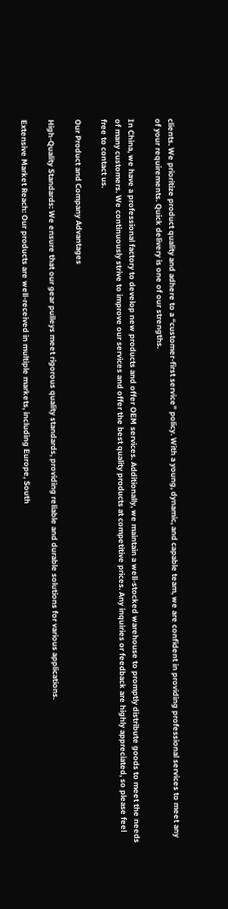clients. We prioritize product quality and adhere to a “customer-first service” policy. With a young, dynamic, and capable team, we are confident in providing professional services to meet any of your requirements. Quick delivery is one of our strengths.

In China, we have a professional factory to develop new products and offer OEM services. Additionally, we maintain a well-stocked warehouse to promptly distribute goods to meet the needs of many customers. We continuously strive to improve our services and offer the best quality products at competitive prices. Any inquiries or feedback are highly appreciated, so please feel free to contact us.

Our Product and Company Advantages

High-Quality Standards: We ensure that our gear pulleys meet rigorous quality standards, providing reliable and durable solutions for various applications.

Extensive Market Reach: Our products are well-received in multiple markets, including Europe, South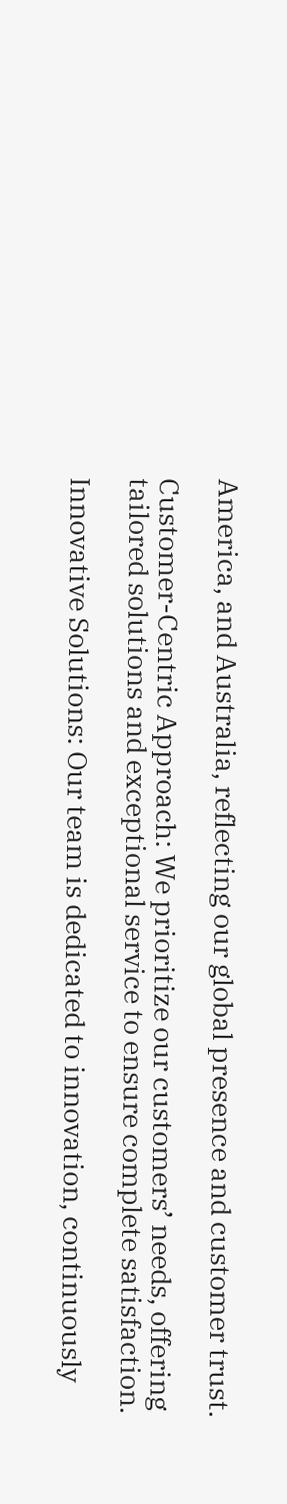America, and Australia, reflecting our global presence and customer trust.

Customer-Centric Approach: We prioritize our customers’ needs, offering tailored solutions and exceptional service to ensure complete satisfaction.

Innovative Solutions: Our team is dedicated to innovation, continuously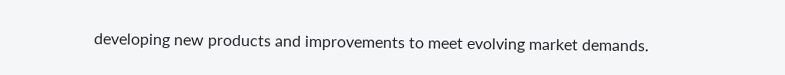developing new products and improvements to meet evolving market demands.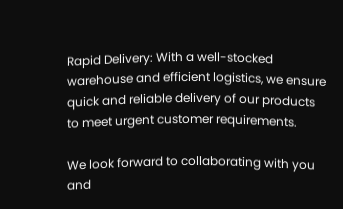Rapid Delivery: With a well-stocked warehouse and efficient logistics, we ensure quick and reliable delivery of our products to meet urgent customer requirements.

We look forward to collaborating with you and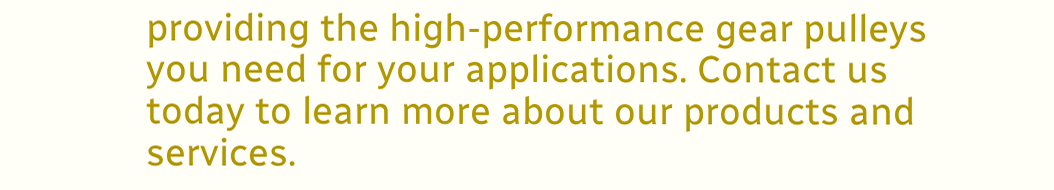providing the high-performance gear pulleys you need for your applications. Contact us today to learn more about our products and services.